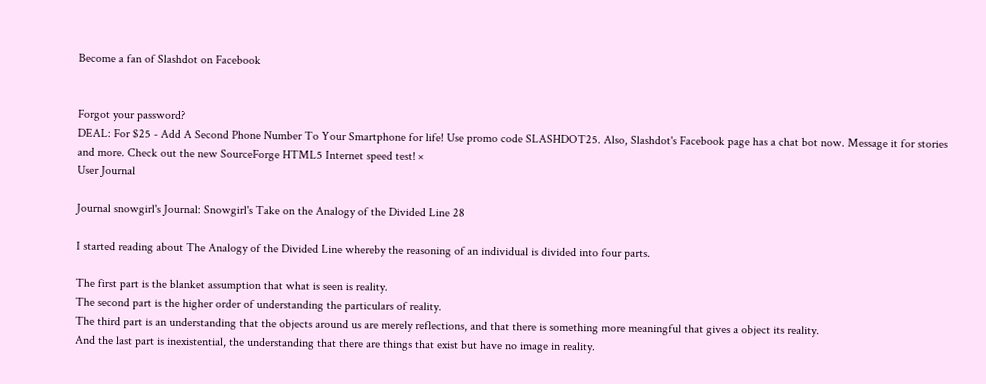Become a fan of Slashdot on Facebook


Forgot your password?
DEAL: For $25 - Add A Second Phone Number To Your Smartphone for life! Use promo code SLASHDOT25. Also, Slashdot's Facebook page has a chat bot now. Message it for stories and more. Check out the new SourceForge HTML5 Internet speed test! ×
User Journal

Journal snowgirl's Journal: Snowgirl's Take on the Analogy of the Divided Line 28

I started reading about The Analogy of the Divided Line whereby the reasoning of an individual is divided into four parts.

The first part is the blanket assumption that what is seen is reality.
The second part is the higher order of understanding the particulars of reality.
The third part is an understanding that the objects around us are merely reflections, and that there is something more meaningful that gives a object its reality.
And the last part is inexistential, the understanding that there are things that exist but have no image in reality.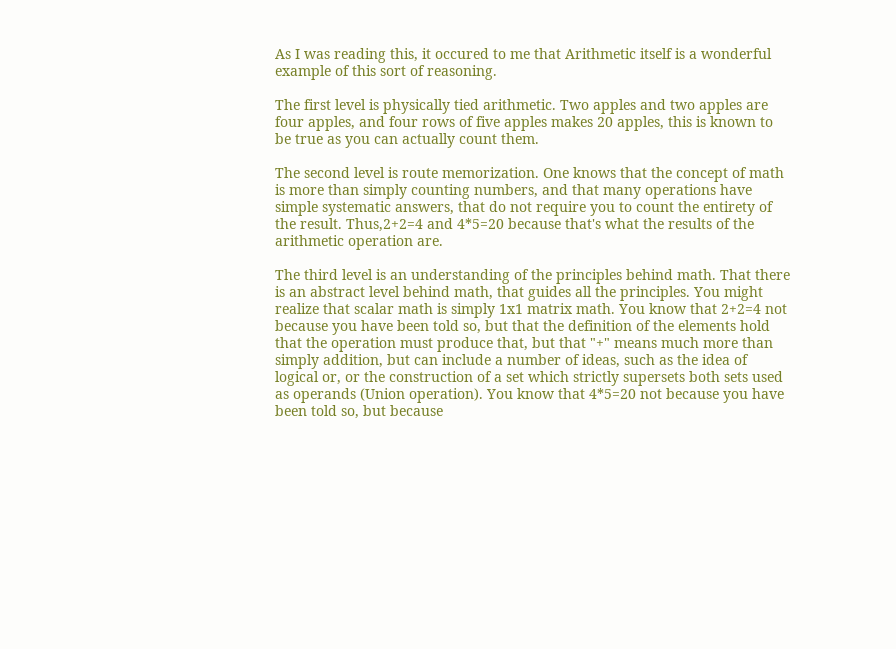As I was reading this, it occured to me that Arithmetic itself is a wonderful example of this sort of reasoning.

The first level is physically tied arithmetic. Two apples and two apples are four apples, and four rows of five apples makes 20 apples, this is known to be true as you can actually count them.

The second level is route memorization. One knows that the concept of math is more than simply counting numbers, and that many operations have simple systematic answers, that do not require you to count the entirety of the result. Thus,2+2=4 and 4*5=20 because that's what the results of the arithmetic operation are.

The third level is an understanding of the principles behind math. That there is an abstract level behind math, that guides all the principles. You might realize that scalar math is simply 1x1 matrix math. You know that 2+2=4 not because you have been told so, but that the definition of the elements hold that the operation must produce that, but that "+" means much more than simply addition, but can include a number of ideas, such as the idea of logical or, or the construction of a set which strictly supersets both sets used as operands (Union operation). You know that 4*5=20 not because you have been told so, but because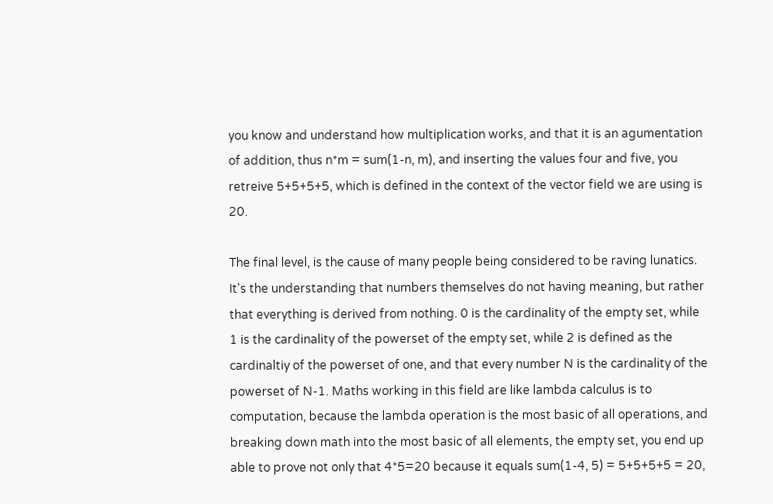you know and understand how multiplication works, and that it is an agumentation of addition, thus n*m = sum(1-n, m), and inserting the values four and five, you retreive 5+5+5+5, which is defined in the context of the vector field we are using is 20.

The final level, is the cause of many people being considered to be raving lunatics. It's the understanding that numbers themselves do not having meaning, but rather that everything is derived from nothing. 0 is the cardinality of the empty set, while 1 is the cardinality of the powerset of the empty set, while 2 is defined as the cardinaltiy of the powerset of one, and that every number N is the cardinality of the powerset of N-1. Maths working in this field are like lambda calculus is to computation, because the lambda operation is the most basic of all operations, and breaking down math into the most basic of all elements, the empty set, you end up able to prove not only that 4*5=20 because it equals sum(1-4, 5) = 5+5+5+5 = 20,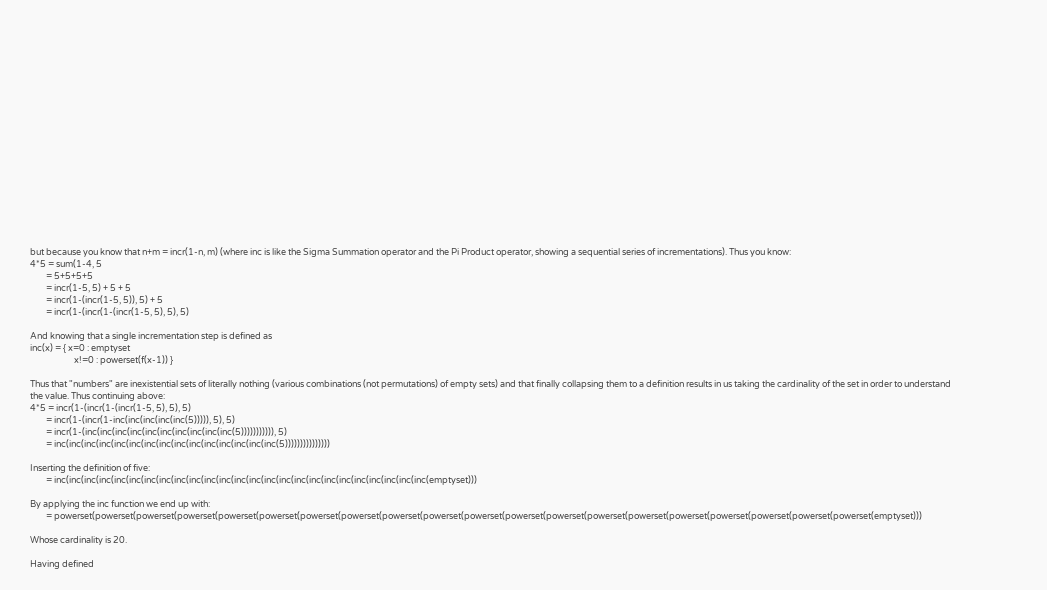but because you know that n+m = incr(1-n, m) (where inc is like the Sigma Summation operator and the Pi Product operator, showing a sequential series of incrementations). Thus you know:
4*5 = sum(1-4, 5
        = 5+5+5+5
        = incr(1-5, 5) + 5 + 5
        = incr(1-(incr(1-5, 5)), 5) + 5
        = incr(1-(incr(1-(incr(1-5, 5), 5), 5)

And knowing that a single incrementation step is defined as
inc(x) = { x=0 : emptyset
                      x!=0 : powerset(f(x-1)) }

Thus that "numbers" are inexistential sets of literally nothing (various combinations (not permutations) of empty sets) and that finally collapsing them to a definition results in us taking the cardinality of the set in order to understand the value. Thus continuing above:
4*5 = incr(1-(incr(1-(incr(1-5, 5), 5), 5)
        = incr(1-(incr(1-inc(inc(inc(inc(inc(5))))), 5), 5)
        = incr(1-(inc(inc(inc(inc(inc(inc(inc(inc(inc(inc(5))))))))))), 5)
        = inc(inc(inc(inc(inc(inc(inc(inc(inc(inc(inc(inc(inc(inc(inc(5)))))))))))))))

Inserting the definition of five:
        = inc(inc(inc(inc(inc(inc(inc(inc(inc(inc(inc(inc(inc(inc(inc(inc(inc(inc(inc(inc(inc(inc(inc(inc(inc(emptyset)))

By applying the inc function we end up with:
        = powerset(powerset(powerset(powerset(powerset(powerset(powerset(powerset(powerset(powerset(powerset(powerset(powerset(powerset(powerset(powerset(powerset(powerset(powerset(powerset(emptyset)))

Whose cardinality is 20.

Having defined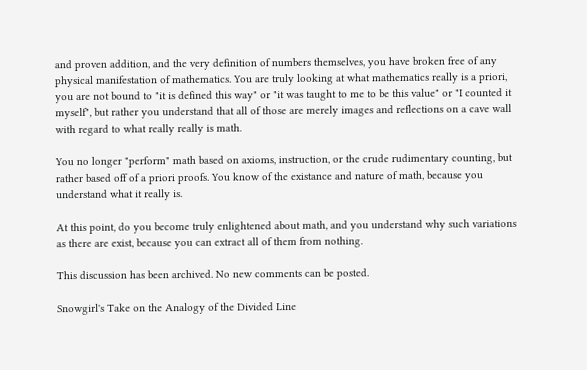and proven addition, and the very definition of numbers themselves, you have broken free of any physical manifestation of mathematics. You are truly looking at what mathematics really is a priori, you are not bound to "it is defined this way" or "it was taught to me to be this value" or "I counted it myself", but rather you understand that all of those are merely images and reflections on a cave wall with regard to what really really is math.

You no longer "perform" math based on axioms, instruction, or the crude rudimentary counting, but rather based off of a priori proofs. You know of the existance and nature of math, because you understand what it really is.

At this point, do you become truly enlightened about math, and you understand why such variations as there are exist, because you can extract all of them from nothing.

This discussion has been archived. No new comments can be posted.

Snowgirl's Take on the Analogy of the Divided Line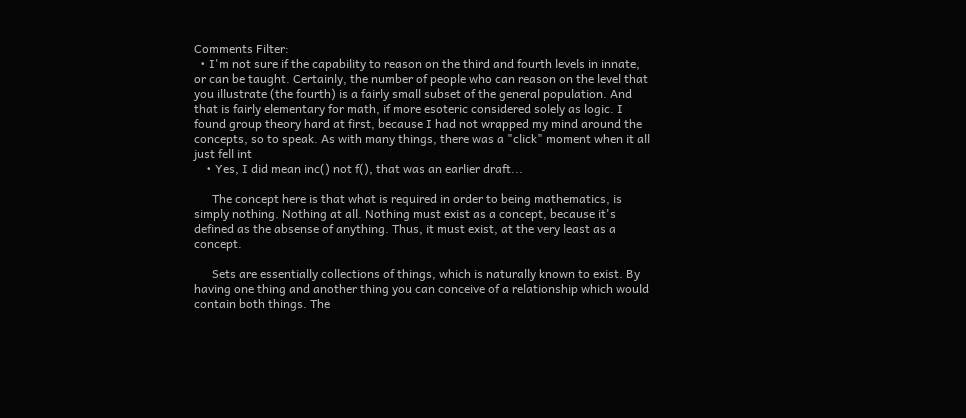Comments Filter:
  • I'm not sure if the capability to reason on the third and fourth levels in innate, or can be taught. Certainly, the number of people who can reason on the level that you illustrate (the fourth) is a fairly small subset of the general population. And that is fairly elementary for math, if more esoteric considered solely as logic. I found group theory hard at first, because I had not wrapped my mind around the concepts, so to speak. As with many things, there was a "click" moment when it all just fell int
    • Yes, I did mean inc() not f(), that was an earlier draft...

      The concept here is that what is required in order to being mathematics, is simply nothing. Nothing at all. Nothing must exist as a concept, because it's defined as the absense of anything. Thus, it must exist, at the very least as a concept.

      Sets are essentially collections of things, which is naturally known to exist. By having one thing and another thing you can conceive of a relationship which would contain both things. The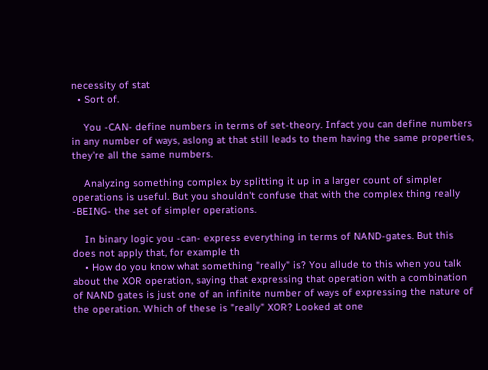necessity of stat
  • Sort of.

    You -CAN- define numbers in terms of set-theory. Infact you can define numbers in any number of ways, aslong at that still leads to them having the same properties, they're all the same numbers.

    Analyzing something complex by splitting it up in a larger count of simpler operations is useful. But you shouldn't confuse that with the complex thing really -BEING- the set of simpler operations.

    In binary logic you -can- express everything in terms of NAND-gates. But this does not apply that, for example th
    • How do you know what something "really" is? You allude to this when you talk about the XOR operation, saying that expressing that operation with a combination of NAND gates is just one of an infinite number of ways of expressing the nature of the operation. Which of these is "really" XOR? Looked at one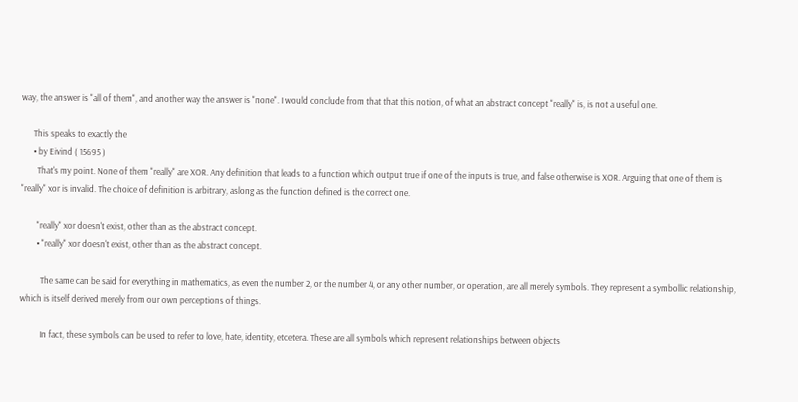way, the answer is "all of them", and another way the answer is "none". I would conclude from that that this notion, of what an abstract concept "really" is, is not a useful one.

      This speaks to exactly the
      • by Eivind ( 15695 )
        That's my point. None of them "really" are XOR. Any definition that leads to a function which output true if one of the inputs is true, and false otherwise is XOR. Arguing that one of them is "really" xor is invalid. The choice of definition is arbitrary, aslong as the function defined is the correct one.

        "really" xor doesn't exist, other than as the abstract concept.
        • "really" xor doesn't exist, other than as the abstract concept.

          The same can be said for everything in mathematics, as even the number 2, or the number 4, or any other number, or operation, are all merely symbols. They represent a symbollic relationship, which is itself derived merely from our own perceptions of things.

          In fact, these symbols can be used to refer to love, hate, identity, etcetera. These are all symbols which represent relationships between objects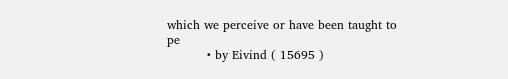which we perceive or have been taught to pe
          • by Eivind ( 15695 )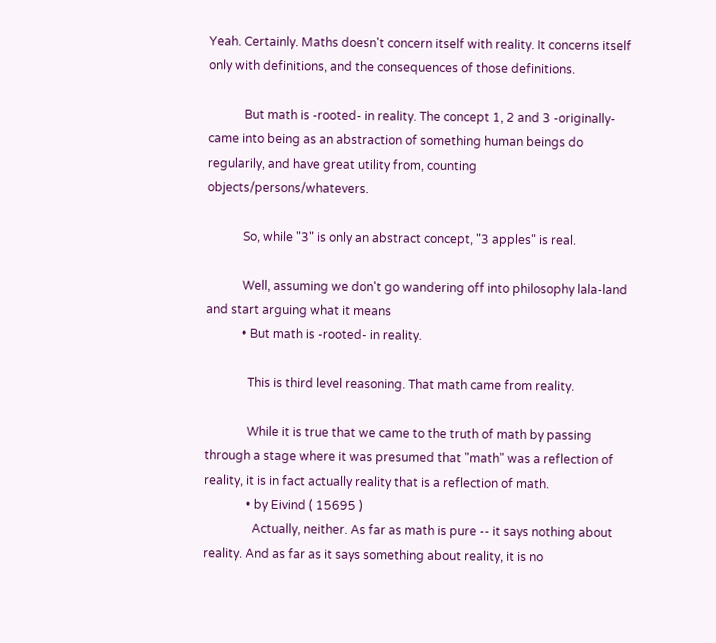Yeah. Certainly. Maths doesn't concern itself with reality. It concerns itself only with definitions, and the consequences of those definitions.

            But math is -rooted- in reality. The concept 1, 2 and 3 -originally- came into being as an abstraction of something human beings do regularily, and have great utility from, counting objects/persons/whatevers.

            So, while "3" is only an abstract concept, "3 apples" is real.

            Well, assuming we don't go wandering off into philosophy lala-land and start arguing what it means
            • But math is -rooted- in reality.

              This is third level reasoning. That math came from reality.

              While it is true that we came to the truth of math by passing through a stage where it was presumed that "math" was a reflection of reality, it is in fact actually reality that is a reflection of math.
              • by Eivind ( 15695 )
                Actually, neither. As far as math is pure -- it says nothing about reality. And as far as it says something about reality, it is no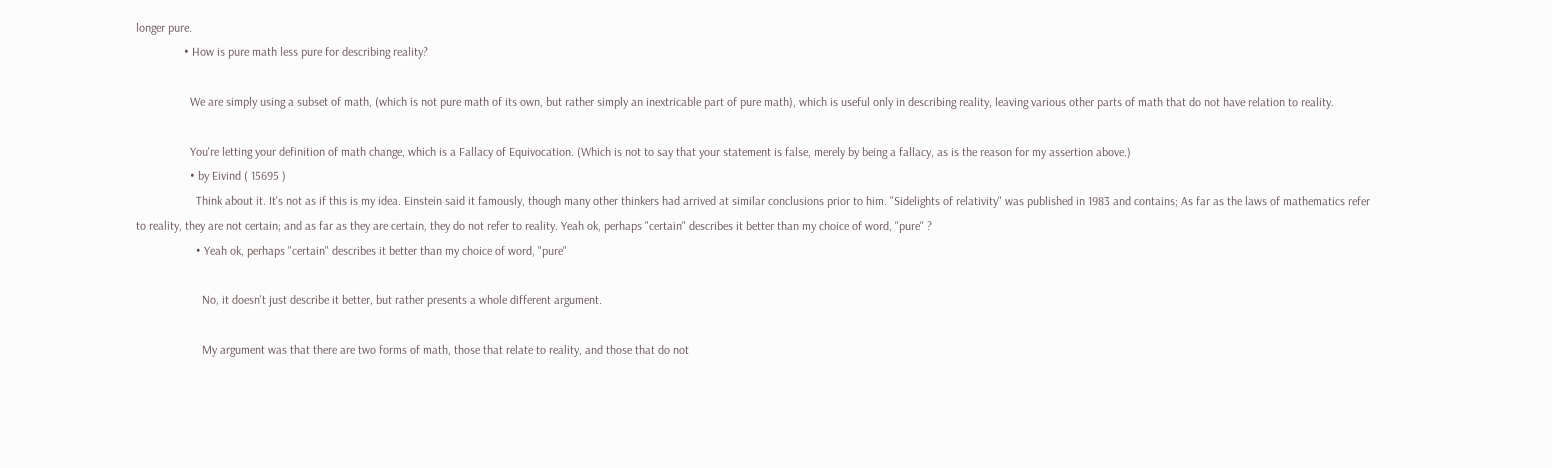longer pure.
                • How is pure math less pure for describing reality?

                  We are simply using a subset of math, (which is not pure math of its own, but rather simply an inextricable part of pure math), which is useful only in describing reality, leaving various other parts of math that do not have relation to reality.

                  You're letting your definition of math change, which is a Fallacy of Equivocation. (Which is not to say that your statement is false, merely by being a fallacy, as is the reason for my assertion above.)
                  • by Eivind ( 15695 )
                    Think about it. It's not as if this is my idea. Einstein said it famously, though many other thinkers had arrived at similar conclusions prior to him. "Sidelights of relativity" was published in 1983 and contains; As far as the laws of mathematics refer to reality, they are not certain; and as far as they are certain, they do not refer to reality. Yeah ok, perhaps "certain" describes it better than my choice of word, "pure" ?
                    • Yeah ok, perhaps "certain" describes it better than my choice of word, "pure"

                      No, it doesn't just describe it better, but rather presents a whole different argument.

                      My argument was that there are two forms of math, those that relate to reality, and those that do not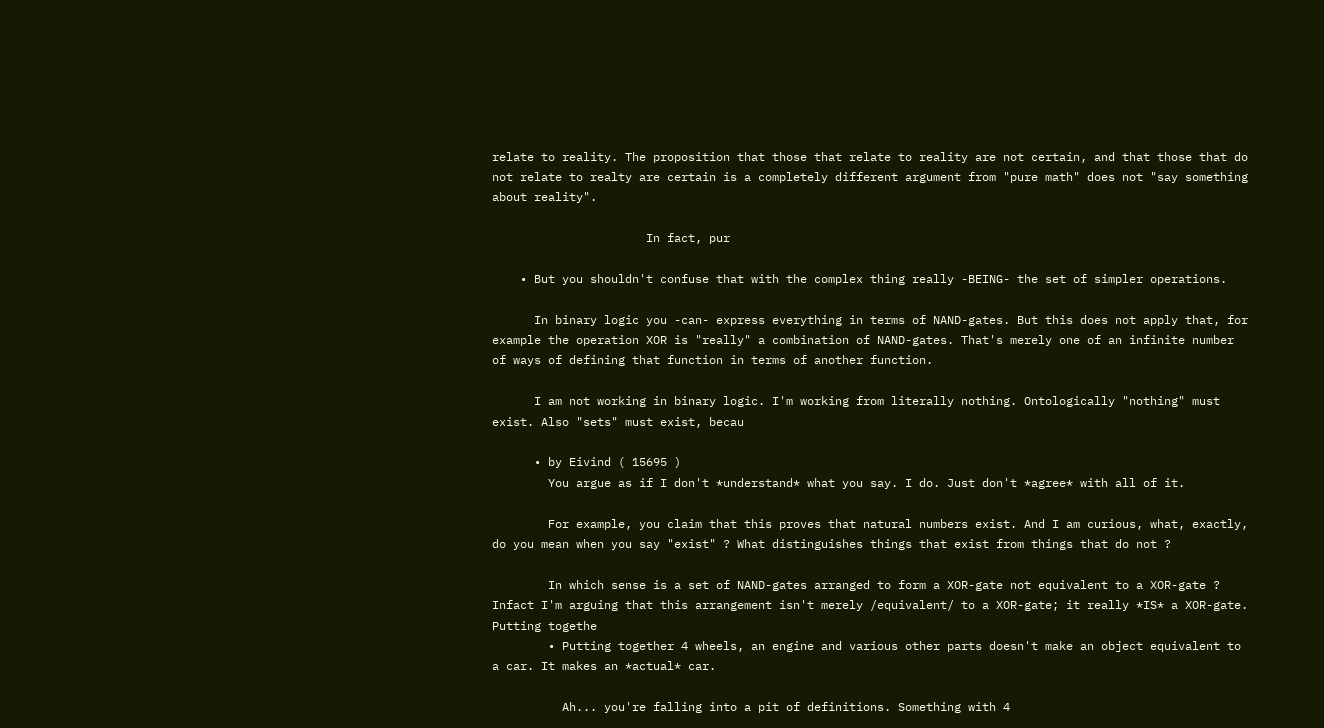relate to reality. The proposition that those that relate to reality are not certain, and that those that do not relate to realty are certain is a completely different argument from "pure math" does not "say something about reality".

                      In fact, pur

    • But you shouldn't confuse that with the complex thing really -BEING- the set of simpler operations.

      In binary logic you -can- express everything in terms of NAND-gates. But this does not apply that, for example the operation XOR is "really" a combination of NAND-gates. That's merely one of an infinite number of ways of defining that function in terms of another function.

      I am not working in binary logic. I'm working from literally nothing. Ontologically "nothing" must exist. Also "sets" must exist, becau

      • by Eivind ( 15695 )
        You argue as if I don't *understand* what you say. I do. Just don't *agree* with all of it.

        For example, you claim that this proves that natural numbers exist. And I am curious, what, exactly, do you mean when you say "exist" ? What distinguishes things that exist from things that do not ?

        In which sense is a set of NAND-gates arranged to form a XOR-gate not equivalent to a XOR-gate ? Infact I'm arguing that this arrangement isn't merely /equivalent/ to a XOR-gate; it really *IS* a XOR-gate. Putting togethe
        • Putting together 4 wheels, an engine and various other parts doesn't make an object equivalent to a car. It makes an *actual* car.

          Ah... you're falling into a pit of definitions. Something with 4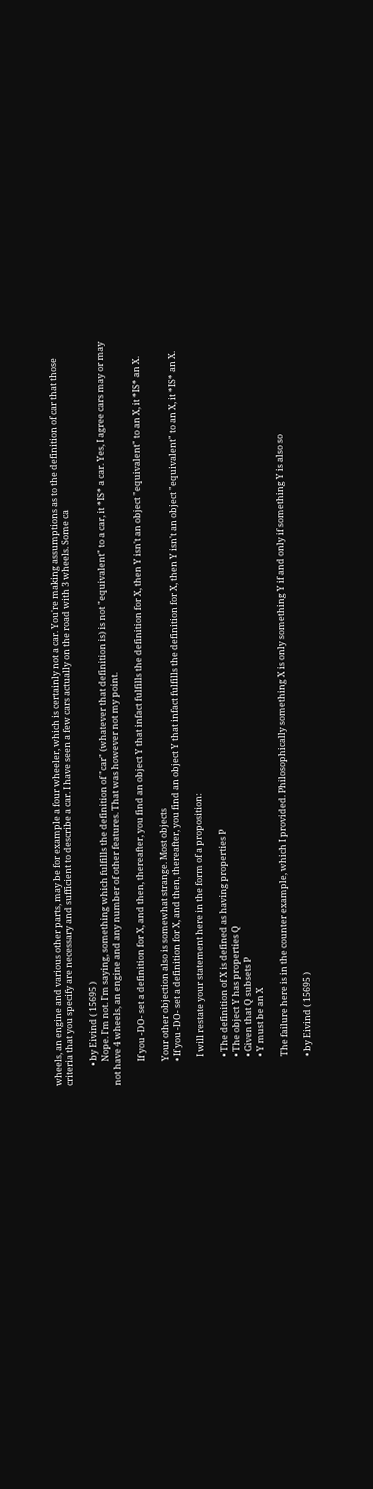wheels, an engine and various other parts, may be for example a four wheeler, which is certainly not a car. You're making assumptions as to the definition of car that those criteria that you specify are necessary and sufficient to describe a car. I have seen a few cars actually on the road with 3 wheels. Some ca

          • by Eivind ( 15695 )
            Nope. I'm not. I'm saying, something which fulfills the definition of "car" (whatever that definition is) is not "equivalent" to a car, it *IS* a car. Yes, I agree cars may or may not have 4 wheels, an engine and any number of other features. That was however not my point.

            If you -DO- set a definition for X, and then, thereafter, you find an object Y that infact fulfills the definition for X, then Y isn't an object "equivalent" to an X, it *IS* an X.

            Your other objection also is somewhat strange. Most objects
            • If you -DO- set a definition for X, and then, thereafter, you find an object Y that infact fulfills the definition for X, then Y isn't an object "equivalent" to an X, it *IS* an X.

              I will restate your statement here in the form of a proposition:

              • The definition of X is defined as having properties P
              • The object Y has properties Q
              • Given that Q subsets P
              • Y must be an X

              The failure here is in the counter example, which I provided. Philosophically something X is only something Y if and only if something Y is also so

              • by Eivind ( 15695 )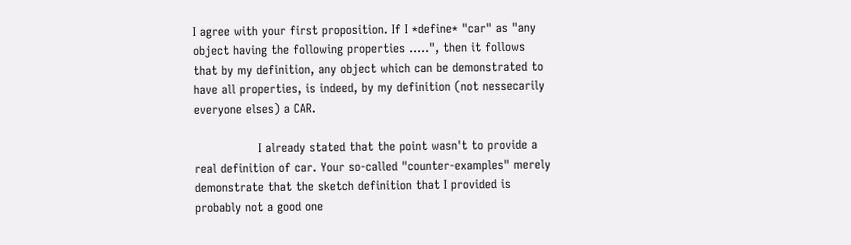I agree with your first proposition. If I *define* "car" as "any object having the following properties .....", then it follows that by my definition, any object which can be demonstrated to have all properties, is indeed, by my definition (not nessecarily everyone elses) a CAR.

                I already stated that the point wasn't to provide a real definition of car. Your so-called "counter-examples" merely demonstrate that the sketch definition that I provided is probably not a good one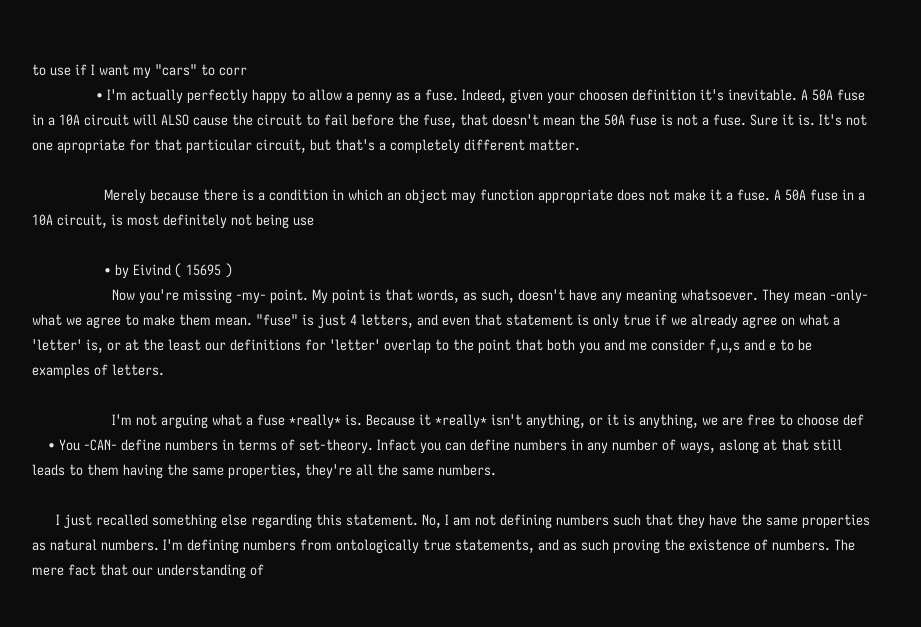to use if I want my "cars" to corr
                • I'm actually perfectly happy to allow a penny as a fuse. Indeed, given your choosen definition it's inevitable. A 50A fuse in a 10A circuit will ALSO cause the circuit to fail before the fuse, that doesn't mean the 50A fuse is not a fuse. Sure it is. It's not one apropriate for that particular circuit, but that's a completely different matter.

                  Merely because there is a condition in which an object may function appropriate does not make it a fuse. A 50A fuse in a 10A circuit, is most definitely not being use

                  • by Eivind ( 15695 )
                    Now you're missing -my- point. My point is that words, as such, doesn't have any meaning whatsoever. They mean -only- what we agree to make them mean. "fuse" is just 4 letters, and even that statement is only true if we already agree on what a 'letter' is, or at the least our definitions for 'letter' overlap to the point that both you and me consider f,u,s and e to be examples of letters.

                    I'm not arguing what a fuse *really* is. Because it *really* isn't anything, or it is anything, we are free to choose def
    • You -CAN- define numbers in terms of set-theory. Infact you can define numbers in any number of ways, aslong at that still leads to them having the same properties, they're all the same numbers.

      I just recalled something else regarding this statement. No, I am not defining numbers such that they have the same properties as natural numbers. I'm defining numbers from ontologically true statements, and as such proving the existence of numbers. The mere fact that our understanding of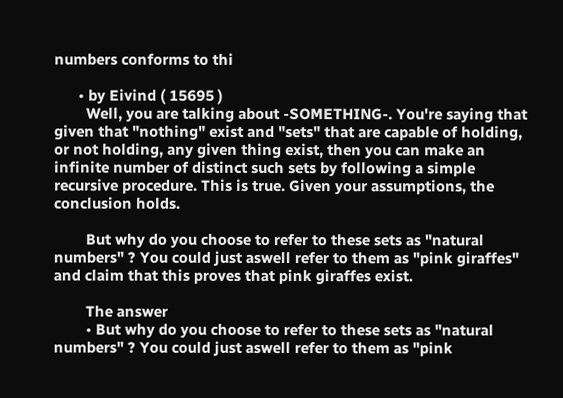numbers conforms to thi

      • by Eivind ( 15695 )
        Well, you are talking about -SOMETHING-. You're saying that given that "nothing" exist and "sets" that are capable of holding, or not holding, any given thing exist, then you can make an infinite number of distinct such sets by following a simple recursive procedure. This is true. Given your assumptions, the conclusion holds.

        But why do you choose to refer to these sets as "natural numbers" ? You could just aswell refer to them as "pink giraffes" and claim that this proves that pink giraffes exist.

        The answer
        • But why do you choose to refer to these sets as "natural numbers" ? You could just aswell refer to them as "pink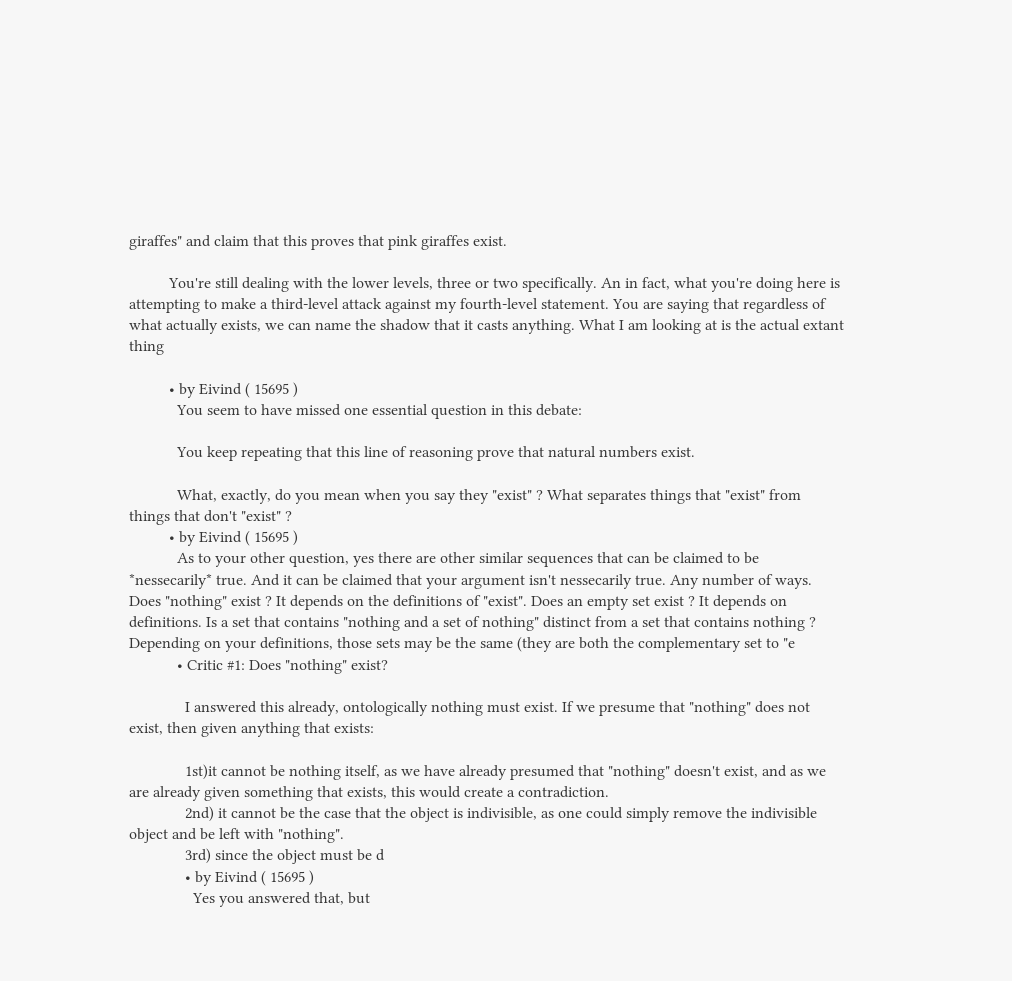giraffes" and claim that this proves that pink giraffes exist.

          You're still dealing with the lower levels, three or two specifically. An in fact, what you're doing here is attempting to make a third-level attack against my fourth-level statement. You are saying that regardless of what actually exists, we can name the shadow that it casts anything. What I am looking at is the actual extant thing

          • by Eivind ( 15695 )
            You seem to have missed one essential question in this debate:

            You keep repeating that this line of reasoning prove that natural numbers exist.

            What, exactly, do you mean when you say they "exist" ? What separates things that "exist" from things that don't "exist" ?
          • by Eivind ( 15695 )
            As to your other question, yes there are other similar sequences that can be claimed to be *nessecarily* true. And it can be claimed that your argument isn't nessecarily true. Any number of ways. Does "nothing" exist ? It depends on the definitions of "exist". Does an empty set exist ? It depends on definitions. Is a set that contains "nothing and a set of nothing" distinct from a set that contains nothing ? Depending on your definitions, those sets may be the same (they are both the complementary set to "e
            • Critic #1: Does "nothing" exist?

              I answered this already, ontologically nothing must exist. If we presume that "nothing" does not exist, then given anything that exists:

              1st)it cannot be nothing itself, as we have already presumed that "nothing" doesn't exist, and as we are already given something that exists, this would create a contradiction.
              2nd) it cannot be the case that the object is indivisible, as one could simply remove the indivisible object and be left with "nothing".
              3rd) since the object must be d
              • by Eivind ( 15695 )
                Yes you answered that, but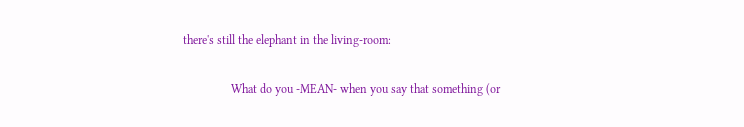there's still the elephant in the living-room:

                What do you -MEAN- when you say that something (or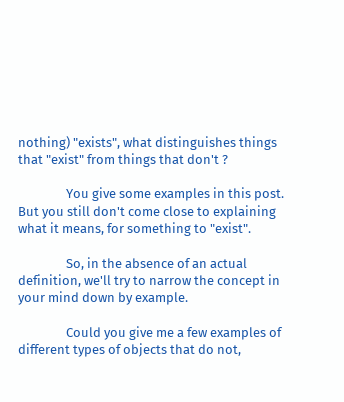nothing) "exists", what distinguishes things that "exist" from things that don't ?

                You give some examples in this post. But you still don't come close to explaining what it means, for something to "exist".

                So, in the absence of an actual definition, we'll try to narrow the concept in your mind down by example.

                Could you give me a few examples of different types of objects that do not,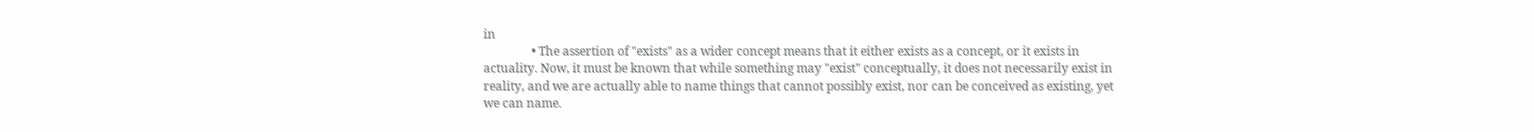in
                • The assertion of "exists" as a wider concept means that it either exists as a concept, or it exists in actuality. Now, it must be known that while something may "exist" conceptually, it does not necessarily exist in reality, and we are actually able to name things that cannot possibly exist, nor can be conceived as existing, yet we can name.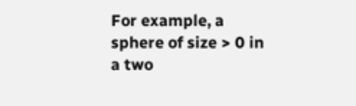For example, a sphere of size > 0 in a two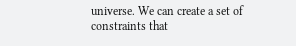universe. We can create a set of constraints that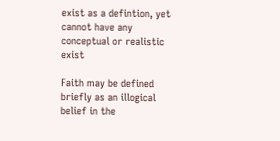exist as a defintion, yet cannot have any conceptual or realistic exist

Faith may be defined briefly as an illogical belief in the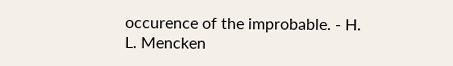occurence of the improbable. - H. L. Mencken